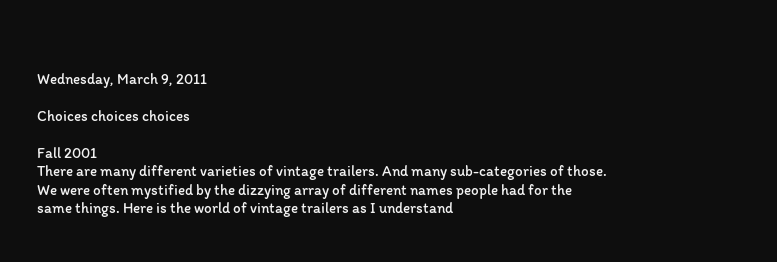Wednesday, March 9, 2011

Choices choices choices

Fall 2001
There are many different varieties of vintage trailers. And many sub-categories of those. We were often mystified by the dizzying array of different names people had for the same things. Here is the world of vintage trailers as I understand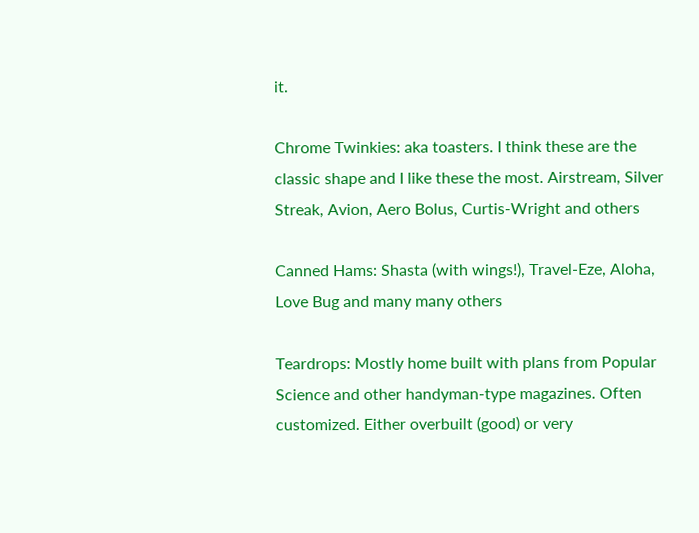it.

Chrome Twinkies: aka toasters. I think these are the classic shape and I like these the most. Airstream, Silver Streak, Avion, Aero Bolus, Curtis-Wright and others

Canned Hams: Shasta (with wings!), Travel-Eze, Aloha, Love Bug and many many others

Teardrops: Mostly home built with plans from Popular Science and other handyman-type magazines. Often customized. Either overbuilt (good) or very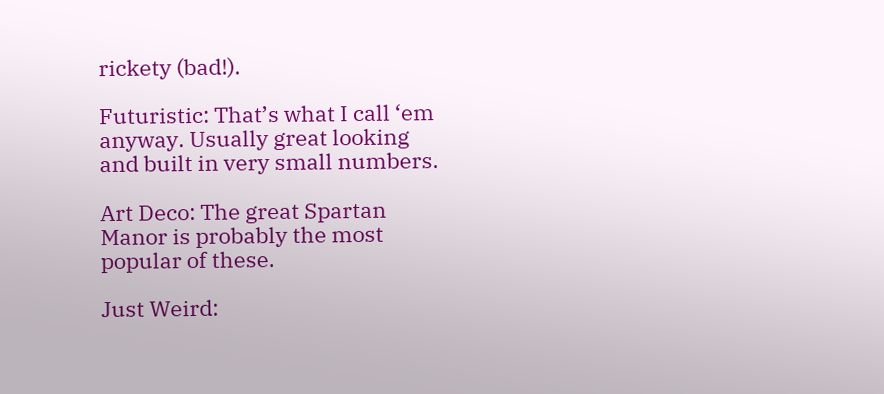rickety (bad!).

Futuristic: That’s what I call ‘em anyway. Usually great looking and built in very small numbers.

Art Deco: The great Spartan Manor is probably the most popular of these.

Just Weird: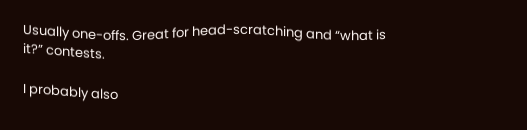Usually one-offs. Great for head-scratching and “what is it?” contests.

I probably also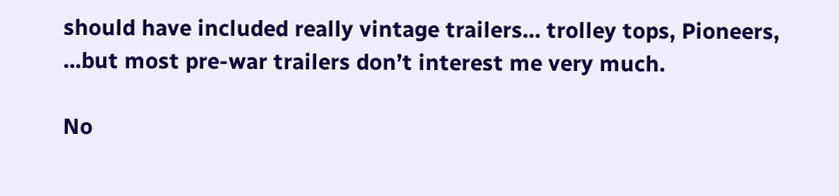should have included really vintage trailers… trolley tops, Pioneers, ...but most pre-war trailers don’t interest me very much.

No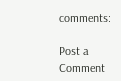comments:

Post a Comment